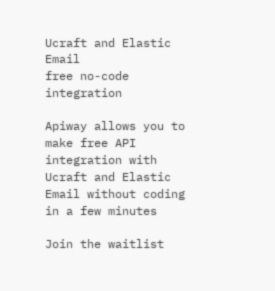Ucraft and Elastic Email
free no-code integration

Apiway allows you to make free API integration with Ucraft and Elastic Email without coding in a few minutes

Join the waitlist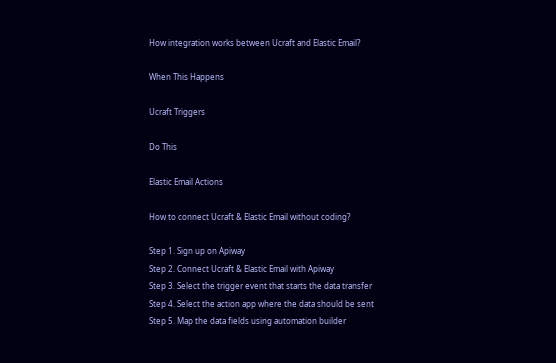How integration works between Ucraft and Elastic Email?

When This Happens

Ucraft Triggers

Do This

Elastic Email Actions

How to connect Ucraft & Elastic Email without coding?

Step 1. Sign up on Apiway
Step 2. Connect Ucraft & Elastic Email with Apiway
Step 3. Select the trigger event that starts the data transfer
Step 4. Select the action app where the data should be sent
Step 5. Map the data fields using automation builder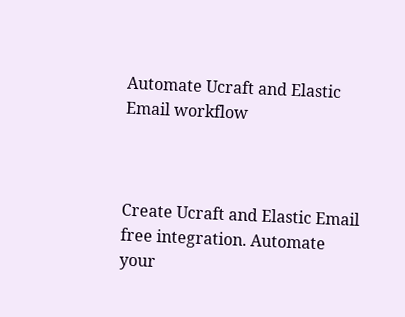Automate Ucraft and Elastic Email workflow



Create Ucraft and Elastic Email free integration. Automate your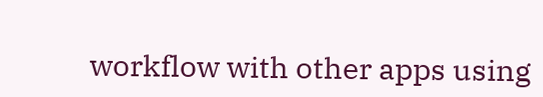workflow with other apps using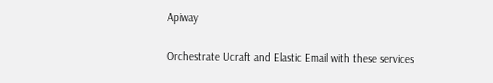Apiway

Orchestrate Ucraft and Elastic Email with these services